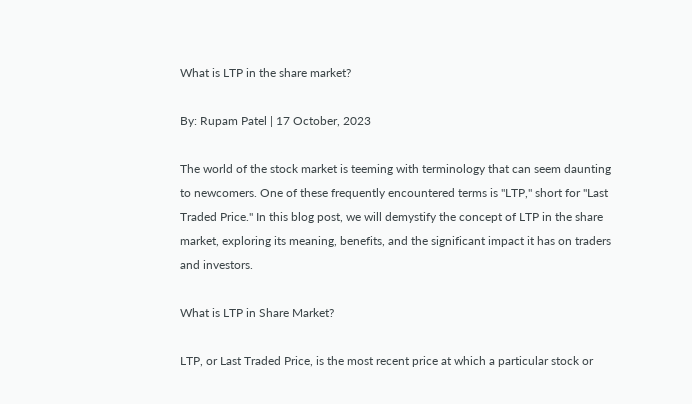What is LTP in the share market?

By: Rupam Patel | 17 October, 2023

The world of the stock market is teeming with terminology that can seem daunting to newcomers. One of these frequently encountered terms is "LTP," short for "Last Traded Price." In this blog post, we will demystify the concept of LTP in the share market, exploring its meaning, benefits, and the significant impact it has on traders and investors.

What is LTP in Share Market?

LTP, or Last Traded Price, is the most recent price at which a particular stock or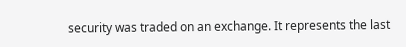security was traded on an exchange. It represents the last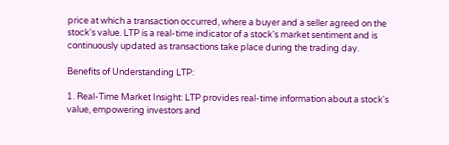price at which a transaction occurred, where a buyer and a seller agreed on the stock's value. LTP is a real-time indicator of a stock's market sentiment and is continuously updated as transactions take place during the trading day.

Benefits of Understanding LTP:

1. Real-Time Market Insight: LTP provides real-time information about a stock's value, empowering investors and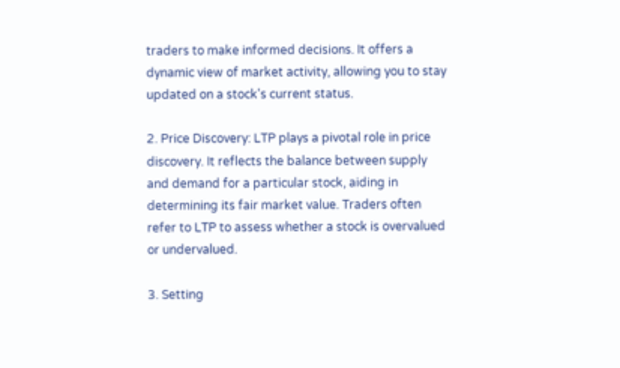traders to make informed decisions. It offers a dynamic view of market activity, allowing you to stay updated on a stock's current status.

2. Price Discovery: LTP plays a pivotal role in price discovery. It reflects the balance between supply and demand for a particular stock, aiding in determining its fair market value. Traders often refer to LTP to assess whether a stock is overvalued or undervalued.

3. Setting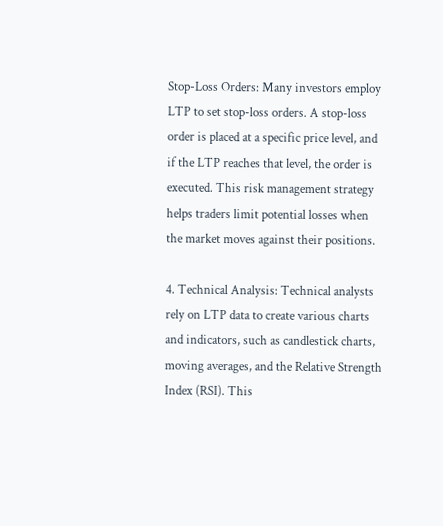Stop-Loss Orders: Many investors employ LTP to set stop-loss orders. A stop-loss order is placed at a specific price level, and if the LTP reaches that level, the order is executed. This risk management strategy helps traders limit potential losses when the market moves against their positions.

4. Technical Analysis: Technical analysts rely on LTP data to create various charts and indicators, such as candlestick charts, moving averages, and the Relative Strength Index (RSI). This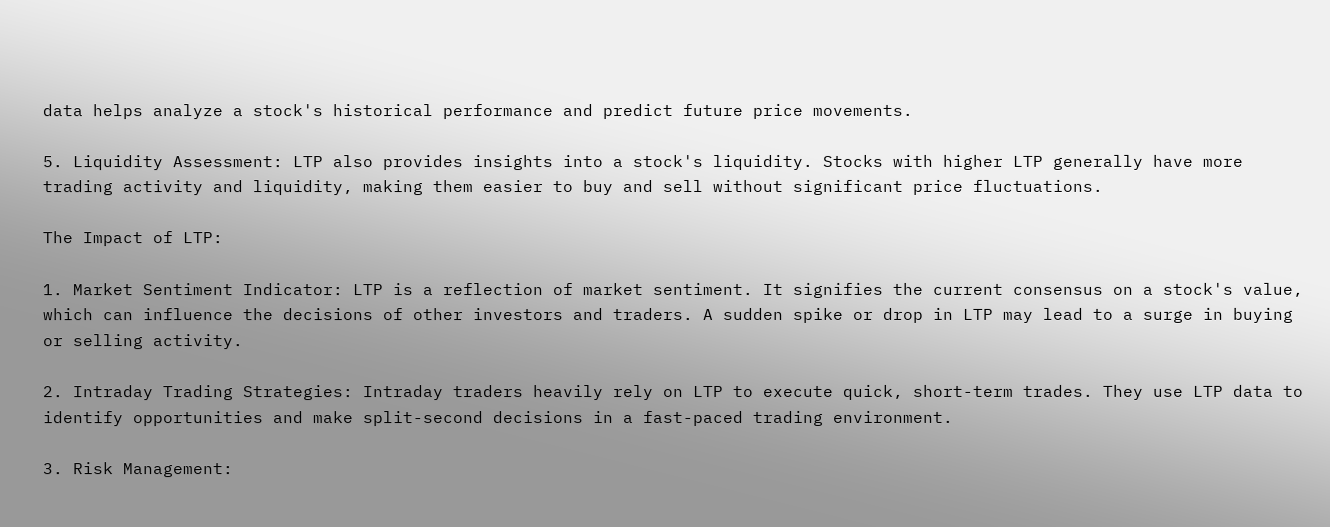data helps analyze a stock's historical performance and predict future price movements.

5. Liquidity Assessment: LTP also provides insights into a stock's liquidity. Stocks with higher LTP generally have more trading activity and liquidity, making them easier to buy and sell without significant price fluctuations.

The Impact of LTP:

1. Market Sentiment Indicator: LTP is a reflection of market sentiment. It signifies the current consensus on a stock's value, which can influence the decisions of other investors and traders. A sudden spike or drop in LTP may lead to a surge in buying or selling activity.

2. Intraday Trading Strategies: Intraday traders heavily rely on LTP to execute quick, short-term trades. They use LTP data to identify opportunities and make split-second decisions in a fast-paced trading environment.

3. Risk Management: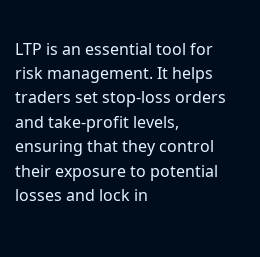LTP is an essential tool for risk management. It helps traders set stop-loss orders and take-profit levels, ensuring that they control their exposure to potential losses and lock in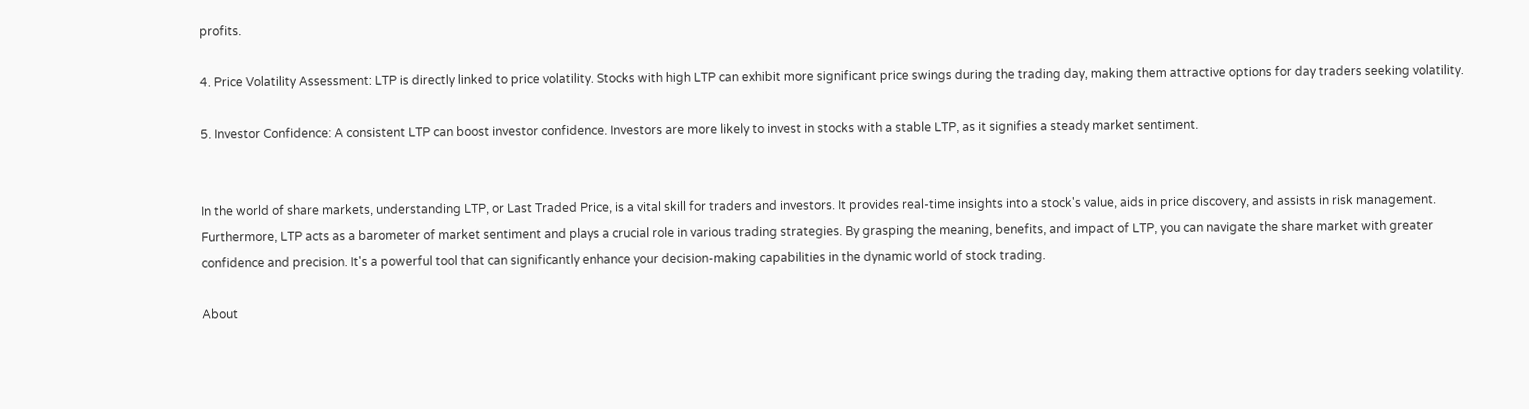profits.

4. Price Volatility Assessment: LTP is directly linked to price volatility. Stocks with high LTP can exhibit more significant price swings during the trading day, making them attractive options for day traders seeking volatility.

5. Investor Confidence: A consistent LTP can boost investor confidence. Investors are more likely to invest in stocks with a stable LTP, as it signifies a steady market sentiment.


In the world of share markets, understanding LTP, or Last Traded Price, is a vital skill for traders and investors. It provides real-time insights into a stock's value, aids in price discovery, and assists in risk management. Furthermore, LTP acts as a barometer of market sentiment and plays a crucial role in various trading strategies. By grasping the meaning, benefits, and impact of LTP, you can navigate the share market with greater confidence and precision. It's a powerful tool that can significantly enhance your decision-making capabilities in the dynamic world of stock trading.

About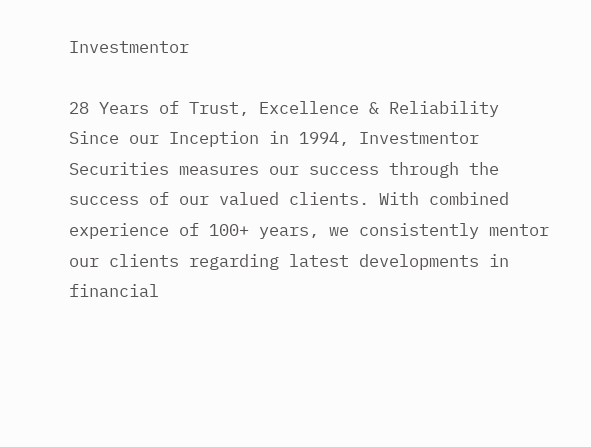Investmentor

28 Years of Trust, Excellence & Reliability Since our Inception in 1994, Investmentor Securities measures our success through the success of our valued clients. With combined experience of 100+ years, we consistently mentor our clients regarding latest developments in financial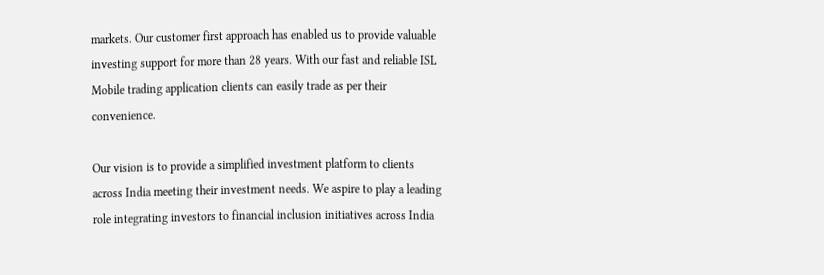markets. Our customer first approach has enabled us to provide valuable investing support for more than 28 years. With our fast and reliable ISL Mobile trading application clients can easily trade as per their convenience.

Our vision is to provide a simplified investment platform to clients across India meeting their investment needs. We aspire to play a leading role integrating investors to financial inclusion initiatives across India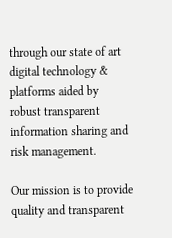through our state of art digital technology & platforms aided by robust transparent information sharing and risk management.

Our mission is to provide quality and transparent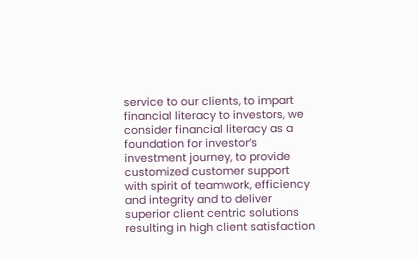service to our clients, to impart financial literacy to investors, we consider financial literacy as a foundation for investor’s investment journey, to provide customized customer support with spirit of teamwork, efficiency and integrity and to deliver superior client centric solutions resulting in high client satisfaction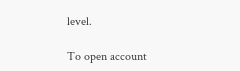level.

To open account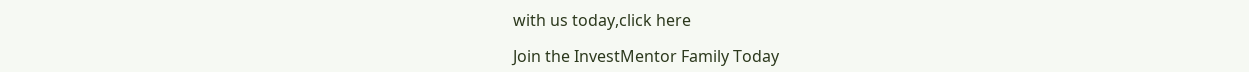with us today,click here

Join the InvestMentor Family Today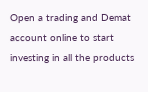Open a trading and Demat account online to start investing in all the products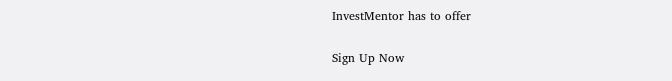InvestMentor has to offer

Sign Up Now